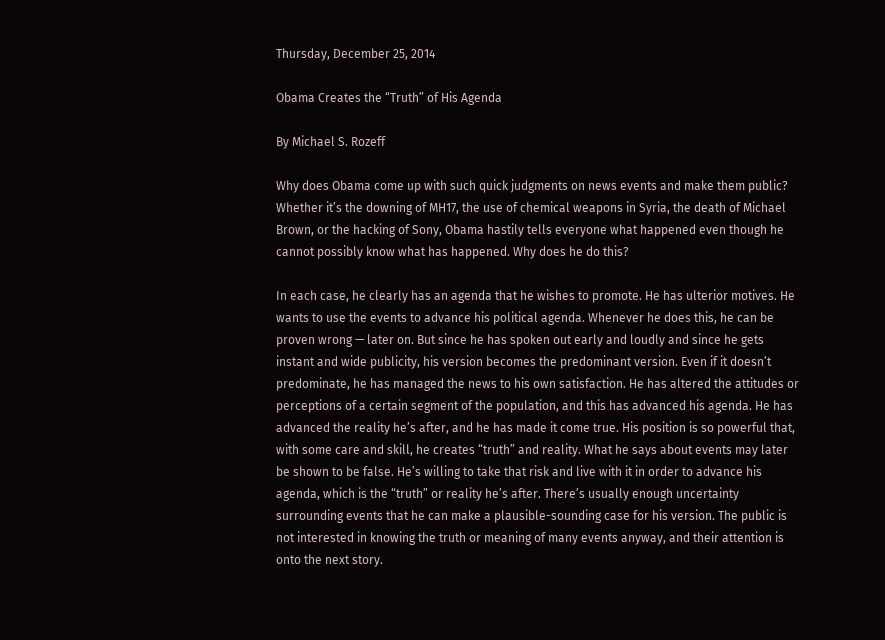Thursday, December 25, 2014

Obama Creates the “Truth” of His Agenda

By Michael S. Rozeff

Why does Obama come up with such quick judgments on news events and make them public? Whether it’s the downing of MH17, the use of chemical weapons in Syria, the death of Michael Brown, or the hacking of Sony, Obama hastily tells everyone what happened even though he cannot possibly know what has happened. Why does he do this?

In each case, he clearly has an agenda that he wishes to promote. He has ulterior motives. He wants to use the events to advance his political agenda. Whenever he does this, he can be proven wrong — later on. But since he has spoken out early and loudly and since he gets instant and wide publicity, his version becomes the predominant version. Even if it doesn’t predominate, he has managed the news to his own satisfaction. He has altered the attitudes or perceptions of a certain segment of the population, and this has advanced his agenda. He has advanced the reality he’s after, and he has made it come true. His position is so powerful that, with some care and skill, he creates “truth” and reality. What he says about events may later be shown to be false. He’s willing to take that risk and live with it in order to advance his agenda, which is the “truth” or reality he’s after. There’s usually enough uncertainty surrounding events that he can make a plausible-sounding case for his version. The public is not interested in knowing the truth or meaning of many events anyway, and their attention is onto the next story.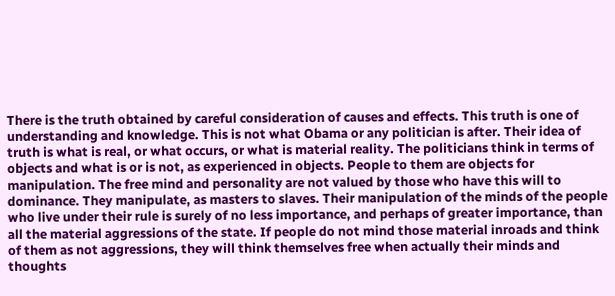There is the truth obtained by careful consideration of causes and effects. This truth is one of understanding and knowledge. This is not what Obama or any politician is after. Their idea of truth is what is real, or what occurs, or what is material reality. The politicians think in terms of objects and what is or is not, as experienced in objects. People to them are objects for manipulation. The free mind and personality are not valued by those who have this will to dominance. They manipulate, as masters to slaves. Their manipulation of the minds of the people who live under their rule is surely of no less importance, and perhaps of greater importance, than all the material aggressions of the state. If people do not mind those material inroads and think of them as not aggressions, they will think themselves free when actually their minds and thoughts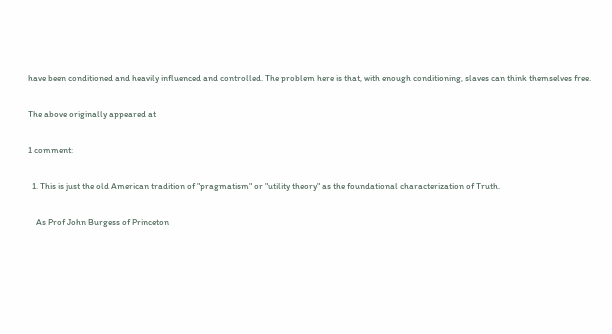have been conditioned and heavily influenced and controlled. The problem here is that, with enough conditioning, slaves can think themselves free.

The above originally appeared at

1 comment:

  1. This is just the old American tradition of "pragmatism" or "utility theory" as the foundational characterization of Truth.

    As Prof John Burgess of Princeton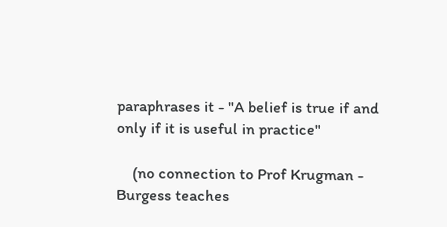paraphrases it - "A belief is true if and only if it is useful in practice"

    (no connection to Prof Krugman - Burgess teaches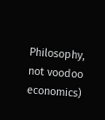Philosophy, not voodoo economics)